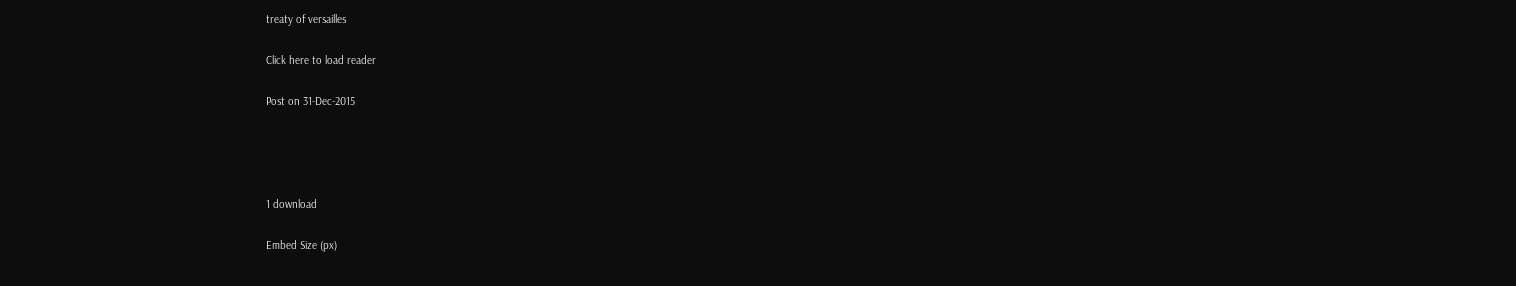treaty of versailles

Click here to load reader

Post on 31-Dec-2015




1 download

Embed Size (px)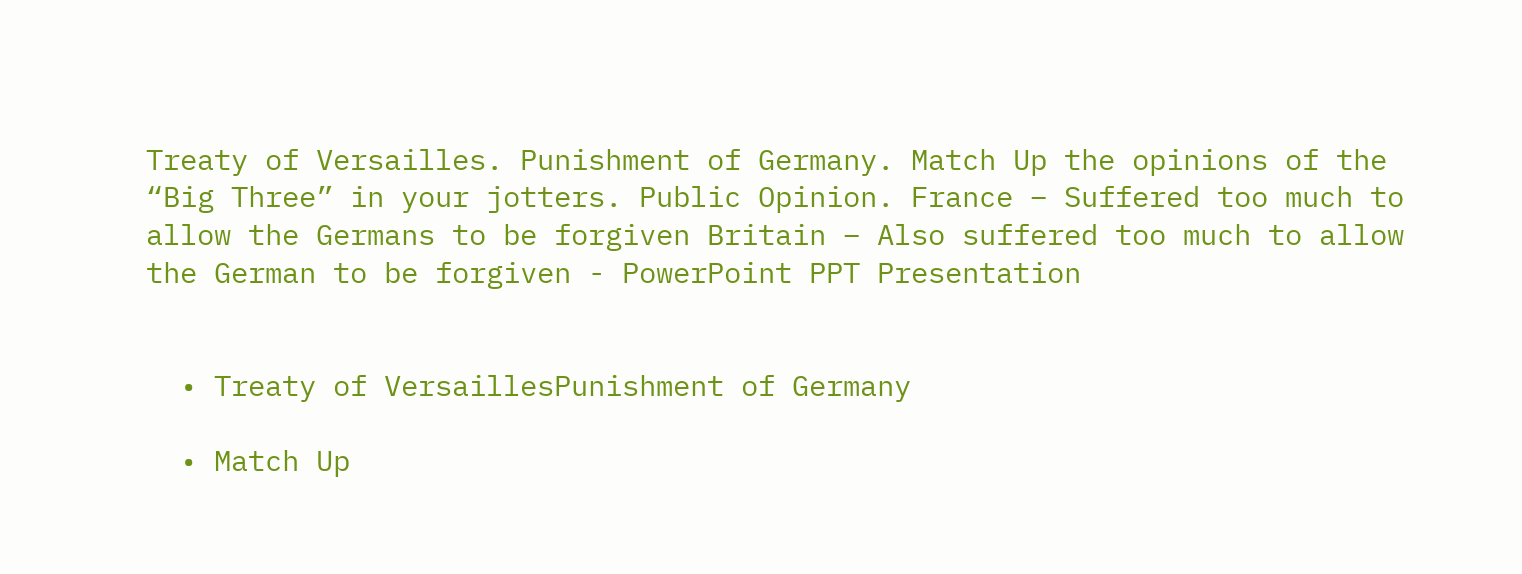Treaty of Versailles. Punishment of Germany. Match Up the opinions of the “Big Three” in your jotters. Public Opinion. France – Suffered too much to allow the Germans to be forgiven Britain – Also suffered too much to allow the German to be forgiven - PowerPoint PPT Presentation


  • Treaty of VersaillesPunishment of Germany

  • Match Up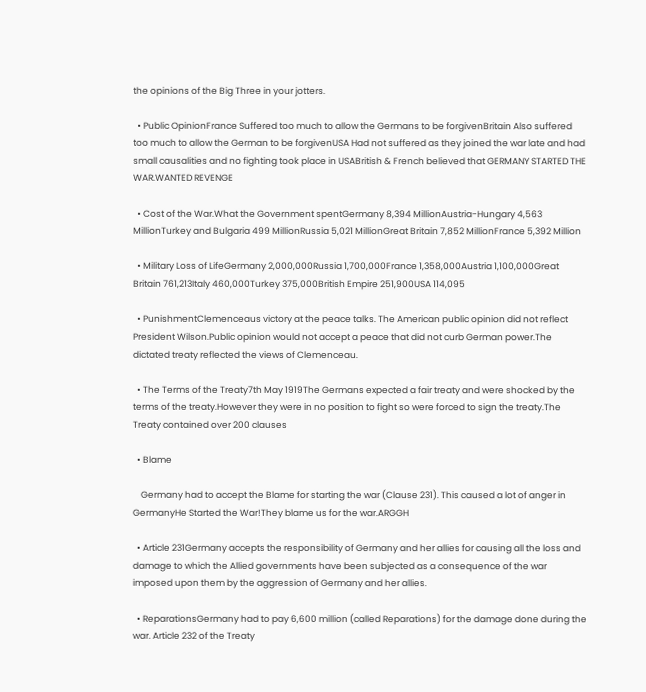the opinions of the Big Three in your jotters.

  • Public OpinionFrance Suffered too much to allow the Germans to be forgivenBritain Also suffered too much to allow the German to be forgivenUSA Had not suffered as they joined the war late and had small causalities and no fighting took place in USABritish & French believed that GERMANY STARTED THE WAR.WANTED REVENGE

  • Cost of the War.What the Government spentGermany 8,394 MillionAustria-Hungary 4,563 MillionTurkey and Bulgaria 499 MillionRussia 5,021 MillionGreat Britain 7,852 MillionFrance 5,392 Million

  • Military Loss of LifeGermany 2,000,000Russia 1,700,000France 1,358,000Austria 1,100,000Great Britain 761,213Italy 460,000Turkey 375,000British Empire 251,900USA 114,095

  • PunishmentClemenceaus victory at the peace talks. The American public opinion did not reflect President Wilson.Public opinion would not accept a peace that did not curb German power.The dictated treaty reflected the views of Clemenceau.

  • The Terms of the Treaty7th May 1919The Germans expected a fair treaty and were shocked by the terms of the treaty.However they were in no position to fight so were forced to sign the treaty.The Treaty contained over 200 clauses

  • Blame

    Germany had to accept the Blame for starting the war (Clause 231). This caused a lot of anger in GermanyHe Started the War!They blame us for the war.ARGGH

  • Article 231Germany accepts the responsibility of Germany and her allies for causing all the loss and damage to which the Allied governments have been subjected as a consequence of the war imposed upon them by the aggression of Germany and her allies.

  • ReparationsGermany had to pay 6,600 million (called Reparations) for the damage done during the war. Article 232 of the Treaty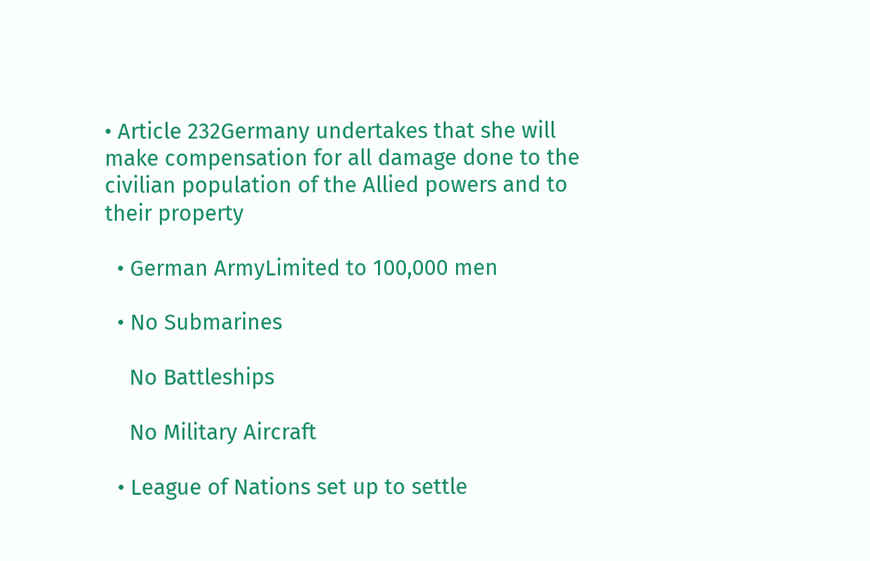• Article 232Germany undertakes that she will make compensation for all damage done to the civilian population of the Allied powers and to their property

  • German ArmyLimited to 100,000 men

  • No Submarines

    No Battleships

    No Military Aircraft

  • League of Nations set up to settle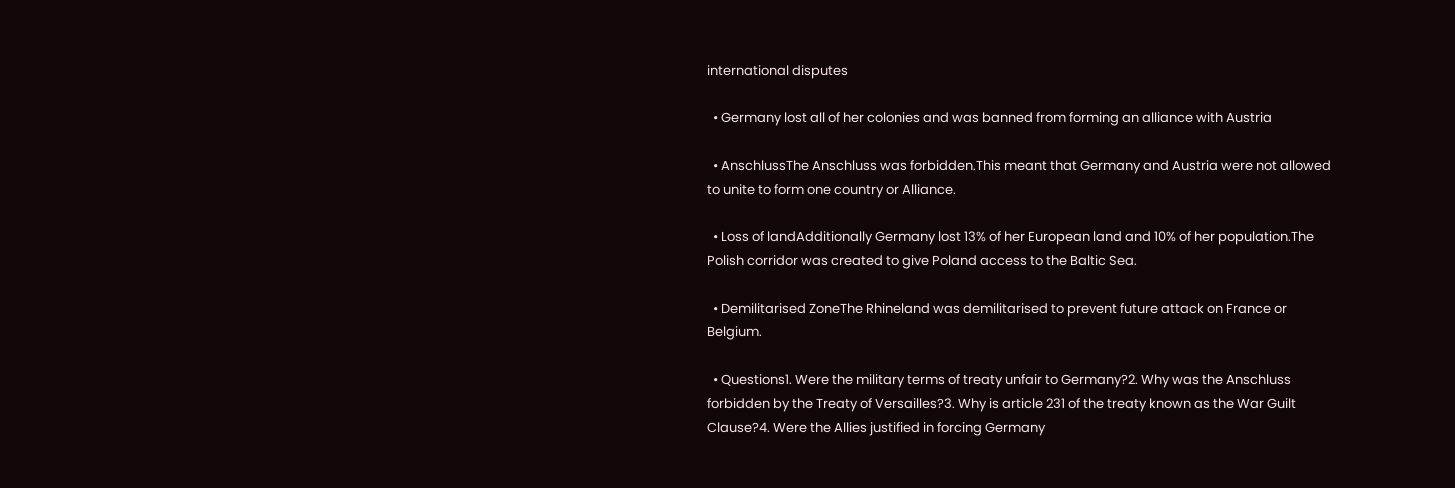international disputes

  • Germany lost all of her colonies and was banned from forming an alliance with Austria

  • AnschlussThe Anschluss was forbidden.This meant that Germany and Austria were not allowed to unite to form one country or Alliance.

  • Loss of landAdditionally Germany lost 13% of her European land and 10% of her population.The Polish corridor was created to give Poland access to the Baltic Sea.

  • Demilitarised ZoneThe Rhineland was demilitarised to prevent future attack on France or Belgium.

  • Questions1. Were the military terms of treaty unfair to Germany?2. Why was the Anschluss forbidden by the Treaty of Versailles?3. Why is article 231 of the treaty known as the War Guilt Clause?4. Were the Allies justified in forcing Germany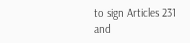to sign Articles 231 and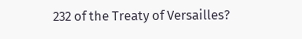232 of the Treaty of Versailles?